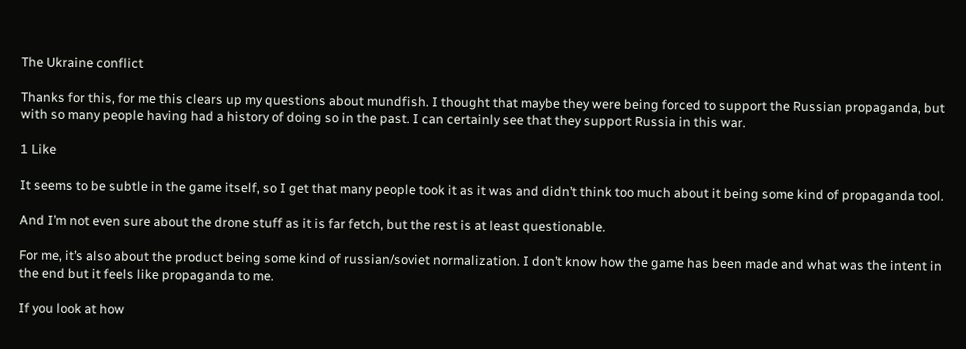The Ukraine conflict

Thanks for this, for me this clears up my questions about mundfish. I thought that maybe they were being forced to support the Russian propaganda, but with so many people having had a history of doing so in the past. I can certainly see that they support Russia in this war.

1 Like

It seems to be subtle in the game itself, so I get that many people took it as it was and didn’t think too much about it being some kind of propaganda tool.

And I’m not even sure about the drone stuff as it is far fetch, but the rest is at least questionable.

For me, it’s also about the product being some kind of russian/soviet normalization. I don’t know how the game has been made and what was the intent in the end but it feels like propaganda to me.

If you look at how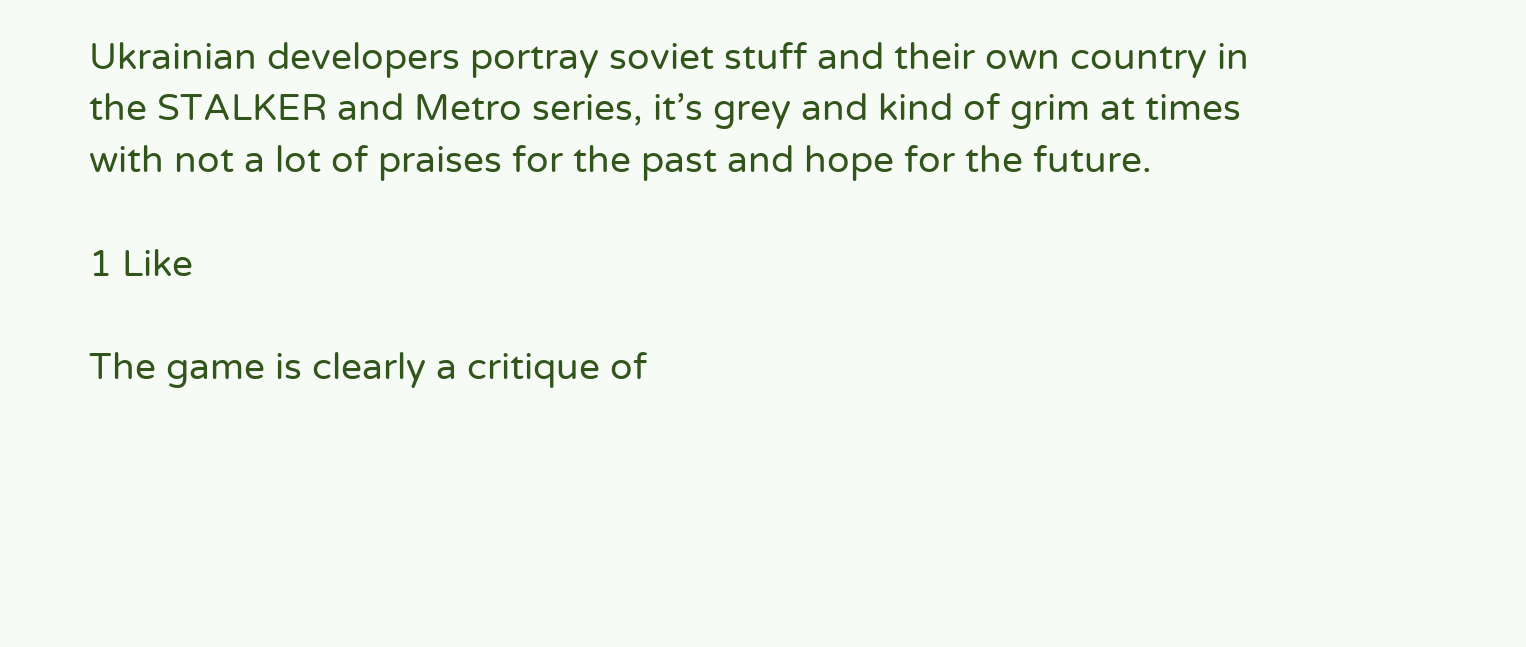Ukrainian developers portray soviet stuff and their own country in the STALKER and Metro series, it’s grey and kind of grim at times with not a lot of praises for the past and hope for the future.

1 Like

The game is clearly a critique of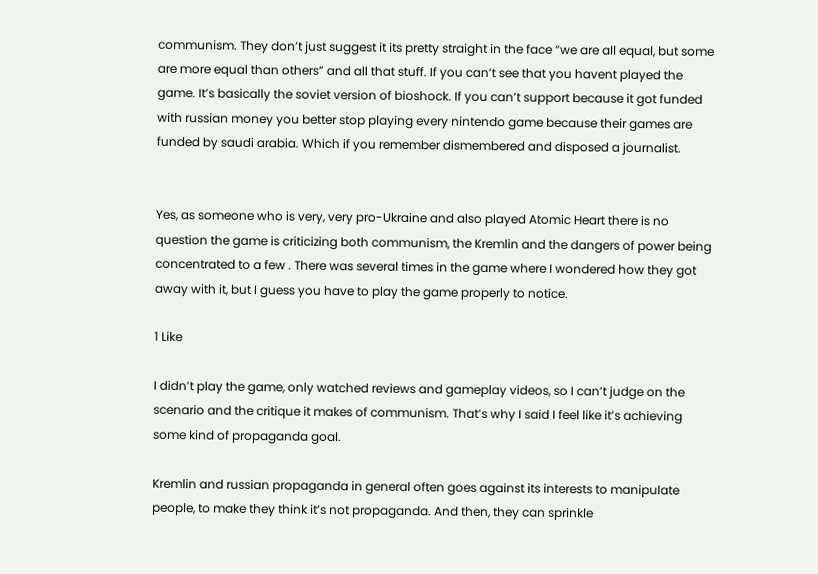communism. They don’t just suggest it its pretty straight in the face “we are all equal, but some are more equal than others” and all that stuff. If you can’t see that you havent played the game. It’s basically the soviet version of bioshock. If you can’t support because it got funded with russian money you better stop playing every nintendo game because their games are funded by saudi arabia. Which if you remember dismembered and disposed a journalist.


Yes, as someone who is very, very pro-Ukraine and also played Atomic Heart there is no question the game is criticizing both communism, the Kremlin and the dangers of power being concentrated to a few . There was several times in the game where I wondered how they got away with it, but I guess you have to play the game properly to notice.

1 Like

I didn’t play the game, only watched reviews and gameplay videos, so I can’t judge on the scenario and the critique it makes of communism. That’s why I said I feel like it’s achieving some kind of propaganda goal.

Kremlin and russian propaganda in general often goes against its interests to manipulate people, to make they think it’s not propaganda. And then, they can sprinkle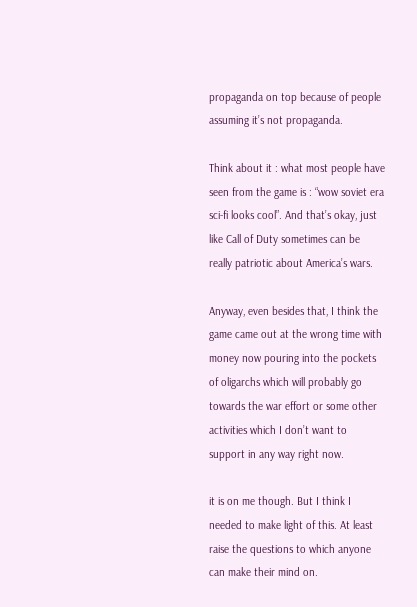propaganda on top because of people assuming it’s not propaganda.

Think about it : what most people have seen from the game is : “wow soviet era sci-fi looks cool”. And that’s okay, just like Call of Duty sometimes can be really patriotic about America’s wars.

Anyway, even besides that, I think the game came out at the wrong time with money now pouring into the pockets of oligarchs which will probably go towards the war effort or some other activities which I don’t want to support in any way right now.

it is on me though. But I think I needed to make light of this. At least raise the questions to which anyone can make their mind on.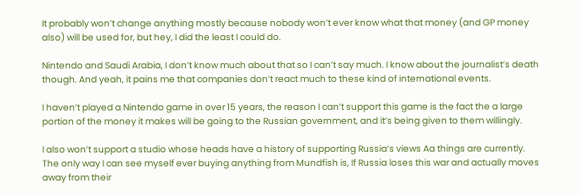It probably won’t change anything mostly because nobody won’t ever know what that money (and GP money also) will be used for, but hey, I did the least I could do.

Nintendo and Saudi Arabia, I don’t know much about that so I can’t say much. I know about the journalist’s death though. And yeah, it pains me that companies don’t react much to these kind of international events.

I haven’t played a Nintendo game in over 15 years, the reason I can’t support this game is the fact the a large portion of the money it makes will be going to the Russian government, and it’s being given to them willingly.

I also won’t support a studio whose heads have a history of supporting Russia’s views Aa things are currently. The only way I can see myself ever buying anything from Mundfish is, If Russia loses this war and actually moves away from their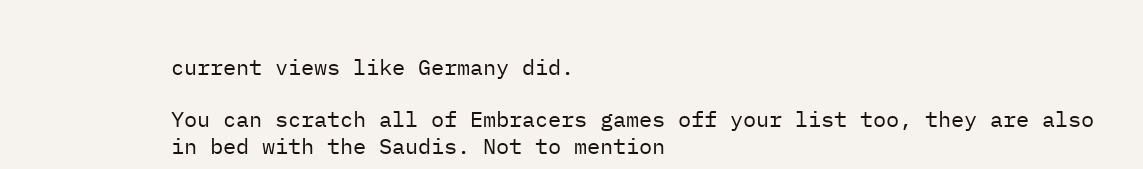current views like Germany did.

You can scratch all of Embracers games off your list too, they are also in bed with the Saudis. Not to mention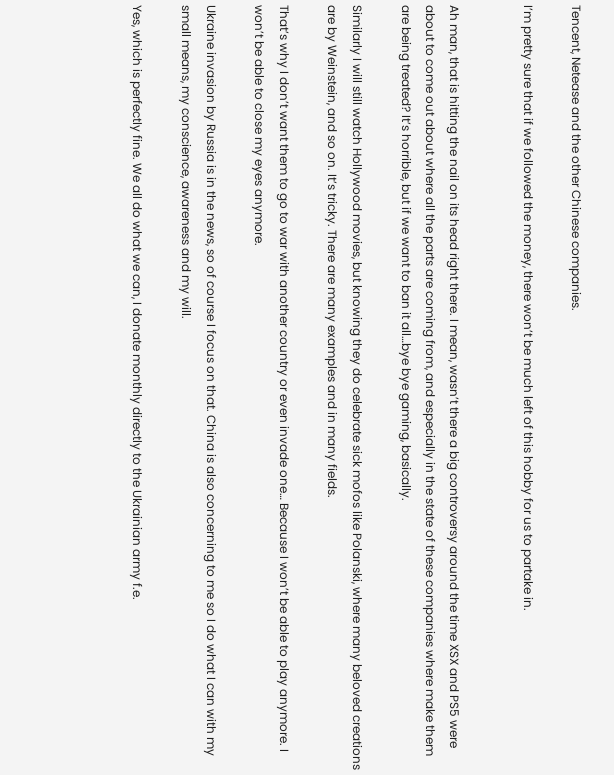Tencent, Netease and the other Chinese companies.

I’m pretty sure that if we followed the money, there won’t be much left of this hobby for us to partake in.


Ah man, that is hitting the nail on its head right there. I mean, wasn’t there a big controversy around the time XSX and PS5 were about to come out about where all the parts are coming from, and especially in the state of these companies where make them are being treated? It’s horrible, but if we want to ban it all…bye bye gaming, basically.

Similarly I will still watch Hollywood movies, but knowing they do celebrate sick mofos like Polanski, where many beloved creations are by Weinstein, and so on. It’s tricky. There are many examples and in many fields.

That’s why I don’t want them to go to war with another country or even invade one… Because I won’t be able to play anymore. I won’t be able to close my eyes anymore.

Ukraine invasion by Russia is in the news, so of course I focus on that. China is also concerning to me so I do what I can with my small means, my conscience, awareness and my will.

Yes, which is perfectly fine. We all do what we can, I donate monthly directly to the Ukrainian army f.e.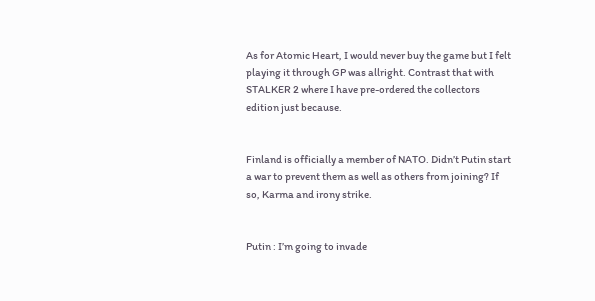As for Atomic Heart, I would never buy the game but I felt playing it through GP was allright. Contrast that with STALKER 2 where I have pre-ordered the collectors edition just because.


Finland is officially a member of NATO. Didn’t Putin start a war to prevent them as well as others from joining? If so, Karma and irony strike.


Putin : I’m going to invade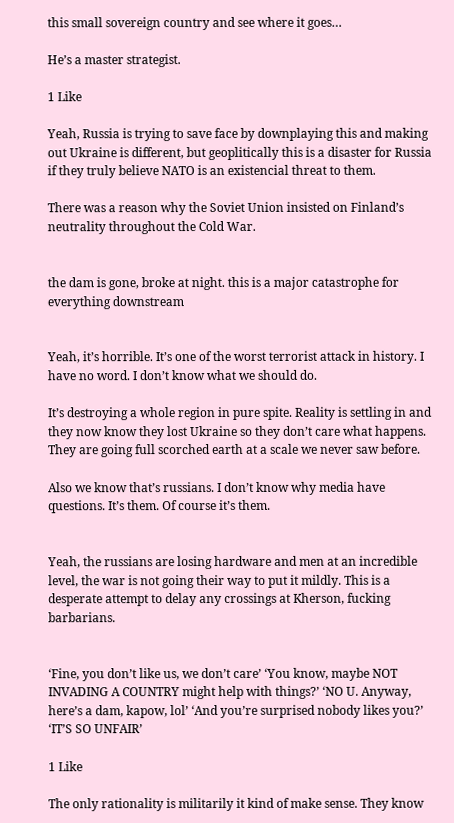this small sovereign country and see where it goes…

He’s a master strategist.

1 Like

Yeah, Russia is trying to save face by downplaying this and making out Ukraine is different, but geoplitically this is a disaster for Russia if they truly believe NATO is an existencial threat to them.

There was a reason why the Soviet Union insisted on Finland’s neutrality throughout the Cold War.


the dam is gone, broke at night. this is a major catastrophe for everything downstream


Yeah, it’s horrible. It’s one of the worst terrorist attack in history. I have no word. I don’t know what we should do.

It’s destroying a whole region in pure spite. Reality is settling in and they now know they lost Ukraine so they don’t care what happens. They are going full scorched earth at a scale we never saw before.

Also we know that’s russians. I don’t know why media have questions. It’s them. Of course it’s them.


Yeah, the russians are losing hardware and men at an incredible level, the war is not going their way to put it mildly. This is a desperate attempt to delay any crossings at Kherson, fucking barbarians.


‘Fine, you don’t like us, we don’t care’ ‘You know, maybe NOT INVADING A COUNTRY might help with things?’ ‘NO U. Anyway, here’s a dam, kapow, lol’ ‘And you’re surprised nobody likes you?’ ‘IT’S SO UNFAIR’

1 Like

The only rationality is militarily it kind of make sense. They know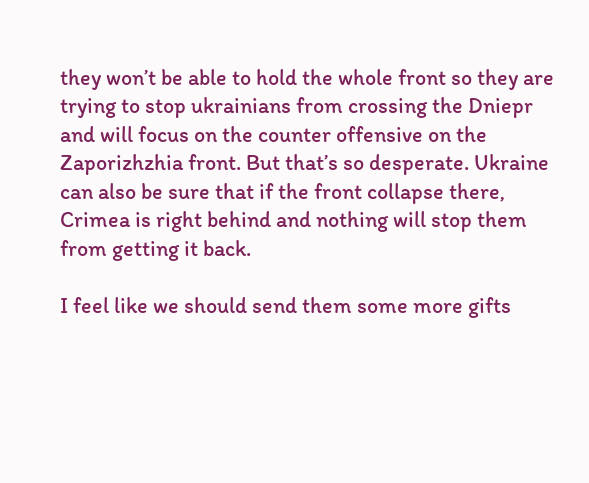they won’t be able to hold the whole front so they are trying to stop ukrainians from crossing the Dniepr and will focus on the counter offensive on the Zaporizhzhia front. But that’s so desperate. Ukraine can also be sure that if the front collapse there, Crimea is right behind and nothing will stop them from getting it back.

I feel like we should send them some more gifts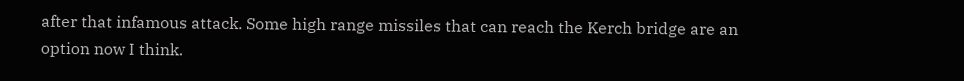after that infamous attack. Some high range missiles that can reach the Kerch bridge are an option now I think.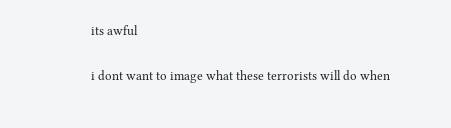its awful

i dont want to image what these terrorists will do when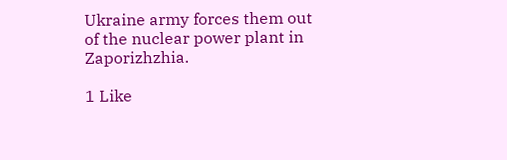Ukraine army forces them out of the nuclear power plant in Zaporizhzhia.

1 Like